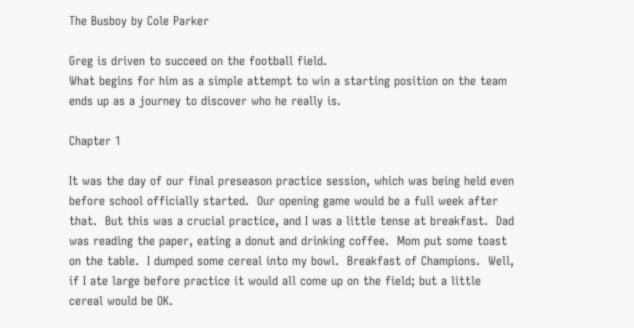The Busboy by Cole Parker

Greg is driven to succeed on the football field.
What begins for him as a simple attempt to win a starting position on the team
ends up as a journey to discover who he really is.

Chapter 1

It was the day of our final preseason practice session, which was being held even before school officially started.  Our opening game would be a full week after that.  But this was a crucial practice, and I was a little tense at breakfast.  Dad was reading the paper, eating a donut and drinking coffee.  Mom put some toast on the table.  I dumped some cereal into my bowl.  Breakfast of Champions.  Well, if I ate large before practice it would all come up on the field; but a little cereal would be OK.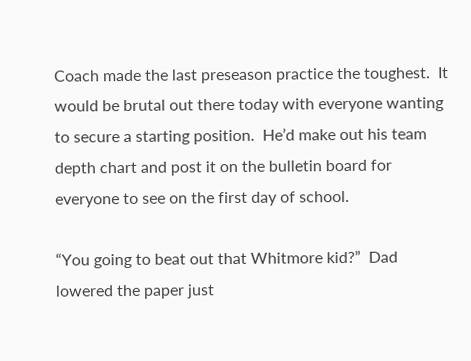Coach made the last preseason practice the toughest.  It would be brutal out there today with everyone wanting to secure a starting position.  He’d make out his team depth chart and post it on the bulletin board for everyone to see on the first day of school.

“You going to beat out that Whitmore kid?”  Dad lowered the paper just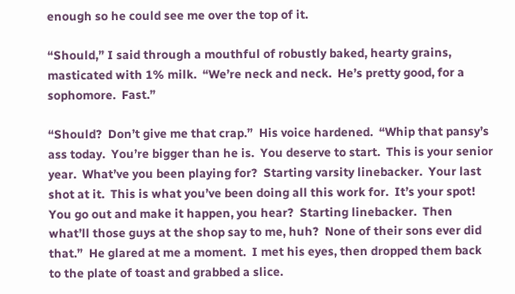enough so he could see me over the top of it.

“Should,” I said through a mouthful of robustly baked, hearty grains, masticated with 1% milk.  “We’re neck and neck.  He’s pretty good, for a sophomore.  Fast.”

“Should?  Don’t give me that crap.”  His voice hardened.  “Whip that pansy’s ass today.  You’re bigger than he is.  You deserve to start.  This is your senior year.  What’ve you been playing for?  Starting varsity linebacker.  Your last shot at it.  This is what you’ve been doing all this work for.  It’s your spot!  You go out and make it happen, you hear?  Starting linebacker.  Then what’ll those guys at the shop say to me, huh?  None of their sons ever did that.”  He glared at me a moment.  I met his eyes, then dropped them back to the plate of toast and grabbed a slice.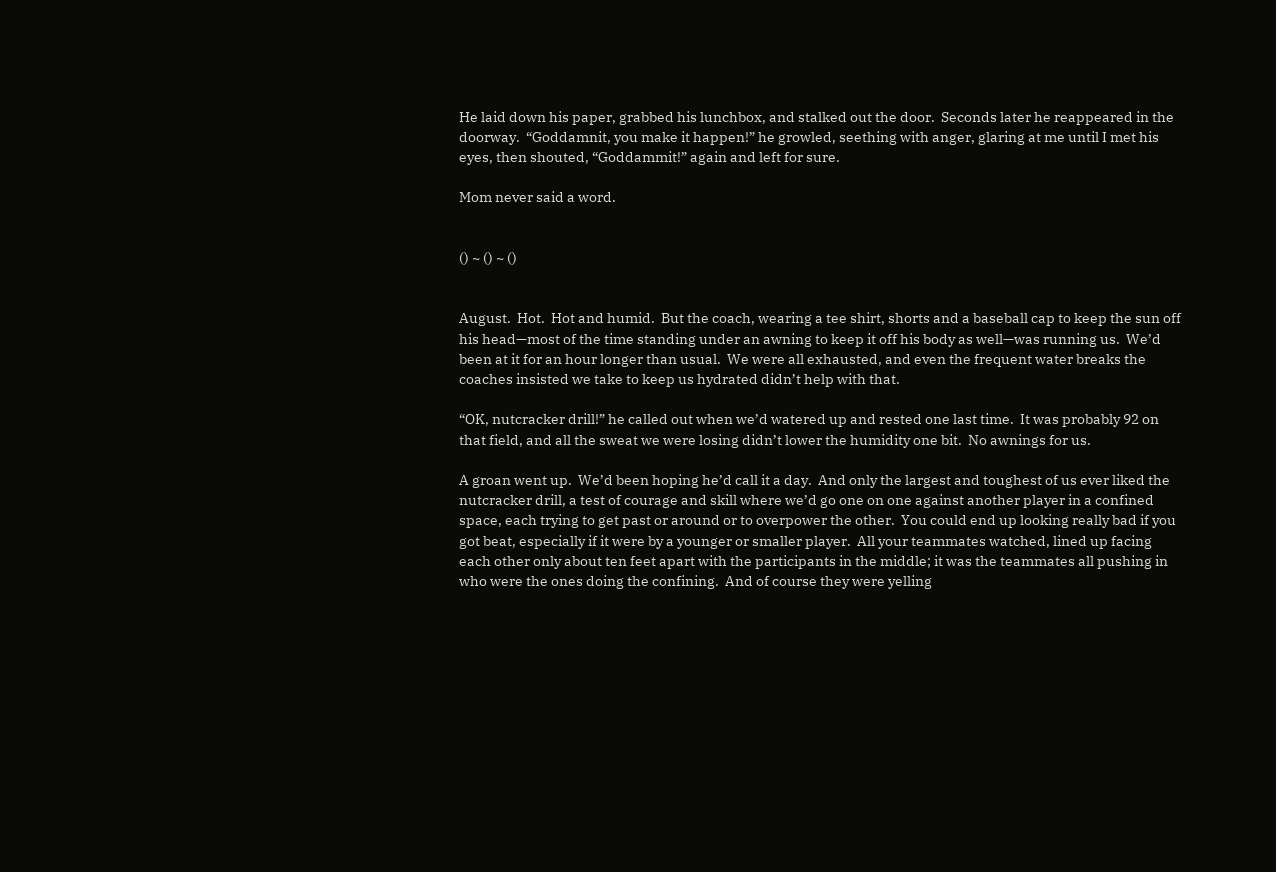He laid down his paper, grabbed his lunchbox, and stalked out the door.  Seconds later he reappeared in the doorway.  “Goddamnit, you make it happen!” he growled, seething with anger, glaring at me until I met his eyes, then shouted, “Goddammit!” again and left for sure.

Mom never said a word.


() ~ () ~ ()


August.  Hot.  Hot and humid.  But the coach, wearing a tee shirt, shorts and a baseball cap to keep the sun off his head—most of the time standing under an awning to keep it off his body as well—was running us.  We’d been at it for an hour longer than usual.  We were all exhausted, and even the frequent water breaks the coaches insisted we take to keep us hydrated didn’t help with that.

“OK, nutcracker drill!” he called out when we’d watered up and rested one last time.  It was probably 92 on that field, and all the sweat we were losing didn’t lower the humidity one bit.  No awnings for us.

A groan went up.  We’d been hoping he’d call it a day.  And only the largest and toughest of us ever liked the nutcracker drill, a test of courage and skill where we’d go one on one against another player in a confined space, each trying to get past or around or to overpower the other.  You could end up looking really bad if you got beat, especially if it were by a younger or smaller player.  All your teammates watched, lined up facing each other only about ten feet apart with the participants in the middle; it was the teammates all pushing in who were the ones doing the confining.  And of course they were yelling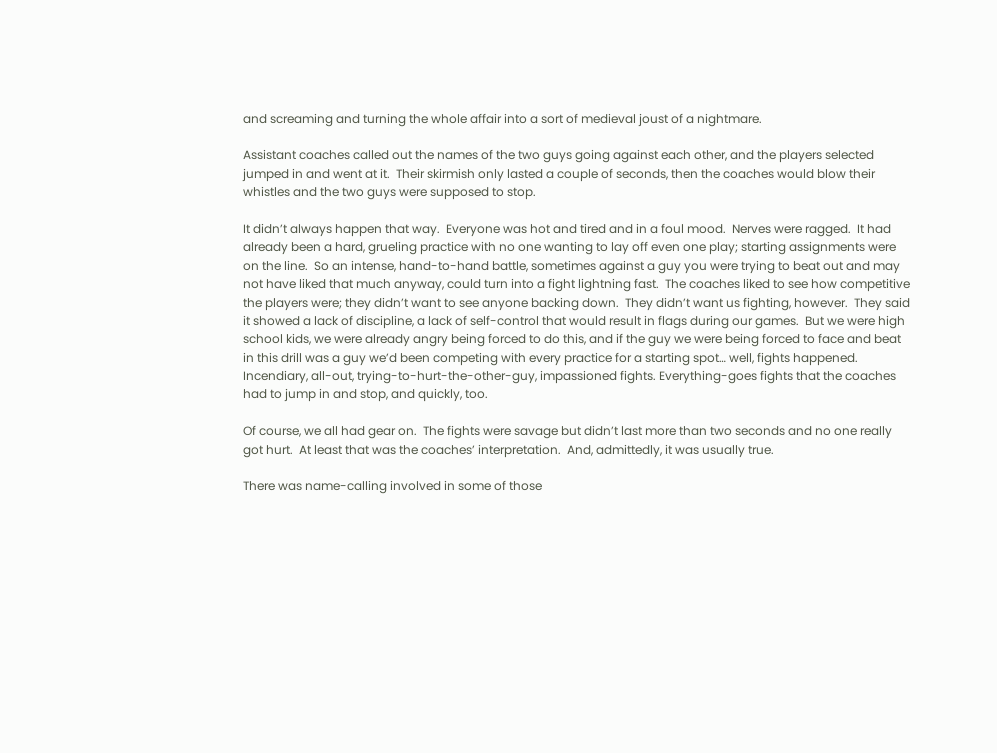and screaming and turning the whole affair into a sort of medieval joust of a nightmare.

Assistant coaches called out the names of the two guys going against each other, and the players selected jumped in and went at it.  Their skirmish only lasted a couple of seconds, then the coaches would blow their whistles and the two guys were supposed to stop.

It didn’t always happen that way.  Everyone was hot and tired and in a foul mood.  Nerves were ragged.  It had already been a hard, grueling practice with no one wanting to lay off even one play; starting assignments were on the line.  So an intense, hand-to-hand battle, sometimes against a guy you were trying to beat out and may not have liked that much anyway, could turn into a fight lightning fast.  The coaches liked to see how competitive the players were; they didn’t want to see anyone backing down.  They didn’t want us fighting, however.  They said it showed a lack of discipline, a lack of self-control that would result in flags during our games.  But we were high school kids, we were already angry being forced to do this, and if the guy we were being forced to face and beat in this drill was a guy we’d been competing with every practice for a starting spot… well, fights happened.  Incendiary, all-out, trying-to-hurt-the-other-guy, impassioned fights. Everything-goes fights that the coaches had to jump in and stop, and quickly, too.

Of course, we all had gear on.  The fights were savage but didn’t last more than two seconds and no one really got hurt.  At least that was the coaches’ interpretation.  And, admittedly, it was usually true.

There was name-calling involved in some of those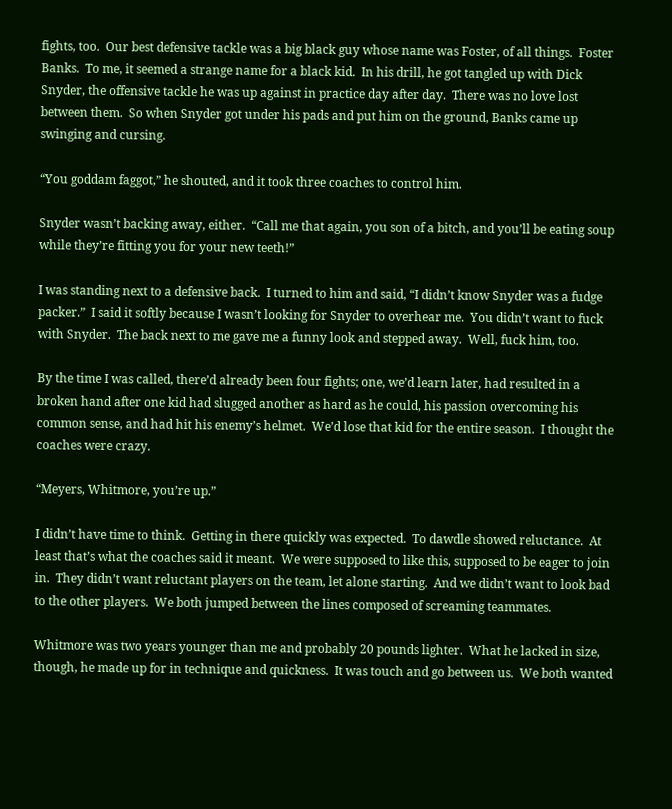fights, too.  Our best defensive tackle was a big black guy whose name was Foster, of all things.  Foster Banks.  To me, it seemed a strange name for a black kid.  In his drill, he got tangled up with Dick Snyder, the offensive tackle he was up against in practice day after day.  There was no love lost between them.  So when Snyder got under his pads and put him on the ground, Banks came up swinging and cursing.

“You goddam faggot,” he shouted, and it took three coaches to control him.

Snyder wasn’t backing away, either.  “Call me that again, you son of a bitch, and you’ll be eating soup while they’re fitting you for your new teeth!”

I was standing next to a defensive back.  I turned to him and said, “I didn’t know Snyder was a fudge packer.”  I said it softly because I wasn’t looking for Snyder to overhear me.  You didn’t want to fuck with Snyder.  The back next to me gave me a funny look and stepped away.  Well, fuck him, too.

By the time I was called, there’d already been four fights; one, we’d learn later, had resulted in a broken hand after one kid had slugged another as hard as he could, his passion overcoming his common sense, and had hit his enemy’s helmet.  We’d lose that kid for the entire season.  I thought the coaches were crazy.

“Meyers, Whitmore, you’re up.”

I didn’t have time to think.  Getting in there quickly was expected.  To dawdle showed reluctance.  At least that’s what the coaches said it meant.  We were supposed to like this, supposed to be eager to join in.  They didn’t want reluctant players on the team, let alone starting.  And we didn’t want to look bad to the other players.  We both jumped between the lines composed of screaming teammates.

Whitmore was two years younger than me and probably 20 pounds lighter.  What he lacked in size, though, he made up for in technique and quickness.  It was touch and go between us.  We both wanted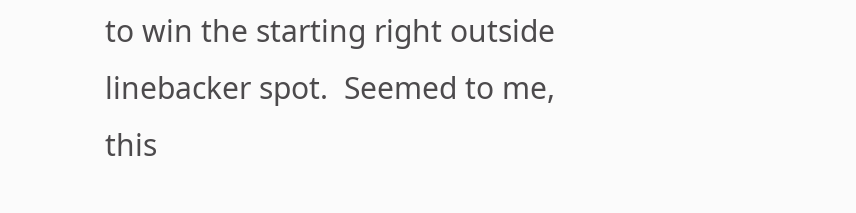to win the starting right outside linebacker spot.  Seemed to me, this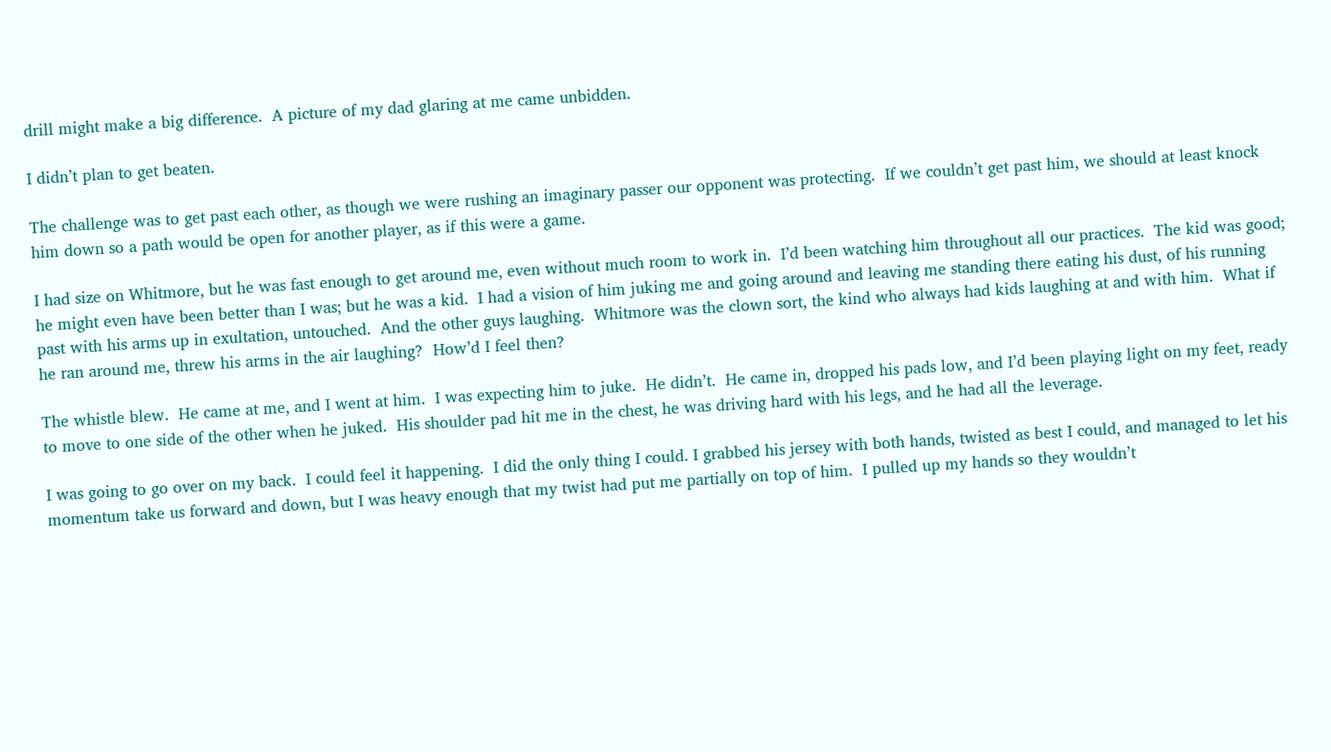drill might make a big difference.  A picture of my dad glaring at me came unbidden.

I didn’t plan to get beaten.

The challenge was to get past each other, as though we were rushing an imaginary passer our opponent was protecting.  If we couldn’t get past him, we should at least knock him down so a path would be open for another player, as if this were a game.

I had size on Whitmore, but he was fast enough to get around me, even without much room to work in.  I’d been watching him throughout all our practices.  The kid was good; he might even have been better than I was; but he was a kid.  I had a vision of him juking me and going around and leaving me standing there eating his dust, of his running past with his arms up in exultation, untouched.  And the other guys laughing.  Whitmore was the clown sort, the kind who always had kids laughing at and with him.  What if he ran around me, threw his arms in the air laughing?  How’d I feel then?

The whistle blew.  He came at me, and I went at him.  I was expecting him to juke.  He didn’t.  He came in, dropped his pads low, and I’d been playing light on my feet, ready to move to one side of the other when he juked.  His shoulder pad hit me in the chest, he was driving hard with his legs, and he had all the leverage.

I was going to go over on my back.  I could feel it happening.  I did the only thing I could. I grabbed his jersey with both hands, twisted as best I could, and managed to let his momentum take us forward and down, but I was heavy enough that my twist had put me partially on top of him.  I pulled up my hands so they wouldn’t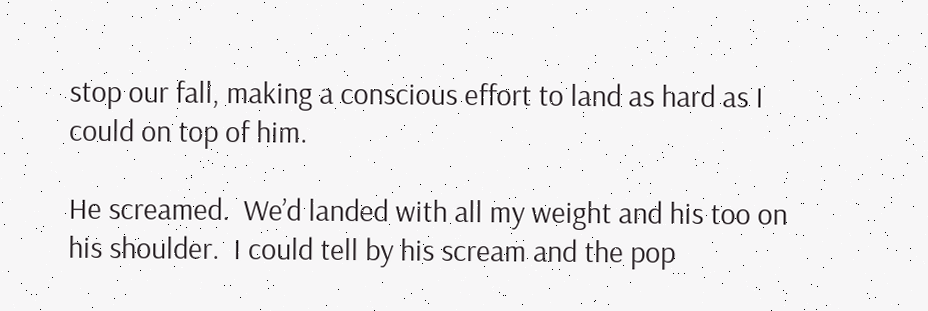stop our fall, making a conscious effort to land as hard as I could on top of him.

He screamed.  We’d landed with all my weight and his too on his shoulder.  I could tell by his scream and the pop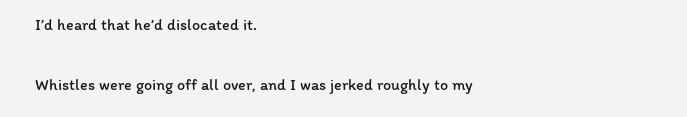I’d heard that he’d dislocated it.

Whistles were going off all over, and I was jerked roughly to my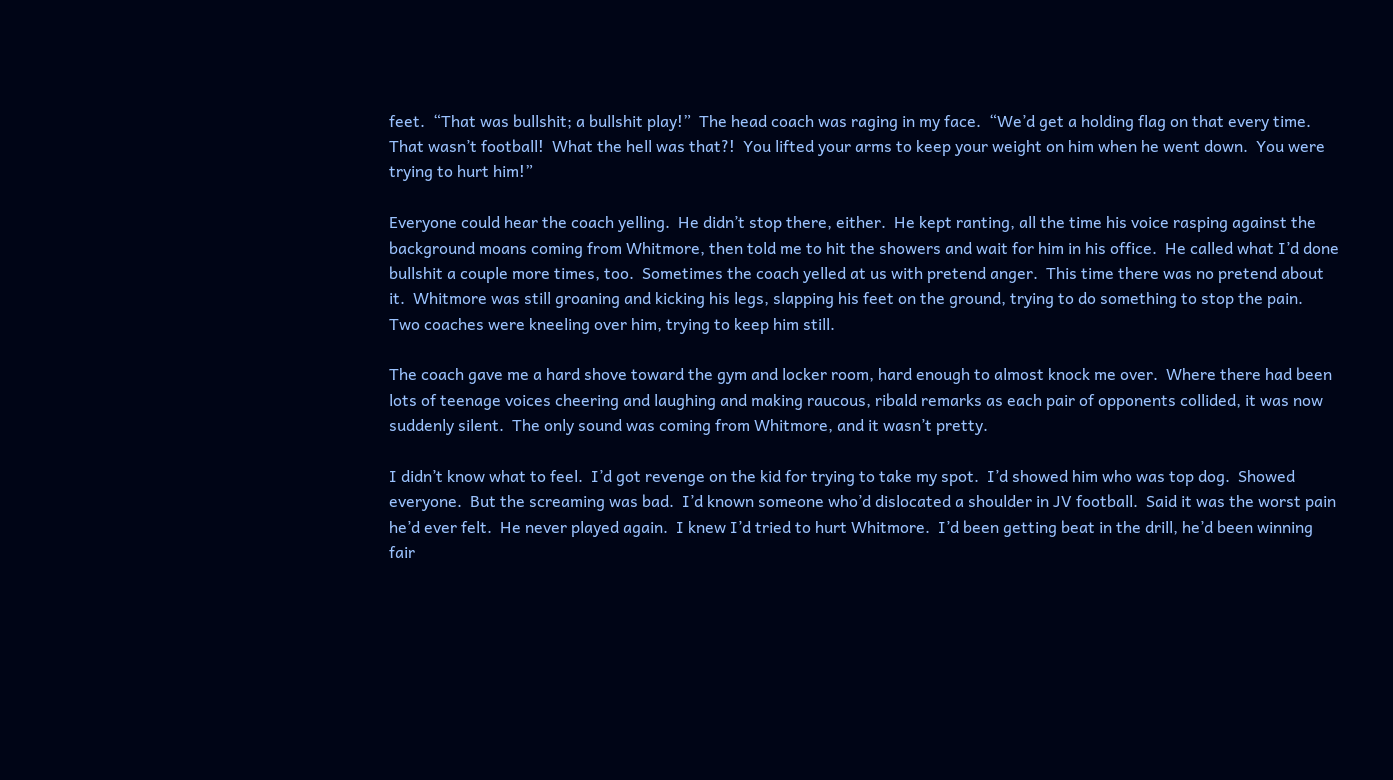feet.  “That was bullshit; a bullshit play!”  The head coach was raging in my face.  “We’d get a holding flag on that every time.  That wasn’t football!  What the hell was that?!  You lifted your arms to keep your weight on him when he went down.  You were trying to hurt him!”

Everyone could hear the coach yelling.  He didn’t stop there, either.  He kept ranting, all the time his voice rasping against the background moans coming from Whitmore, then told me to hit the showers and wait for him in his office.  He called what I’d done bullshit a couple more times, too.  Sometimes the coach yelled at us with pretend anger.  This time there was no pretend about it.  Whitmore was still groaning and kicking his legs, slapping his feet on the ground, trying to do something to stop the pain.  Two coaches were kneeling over him, trying to keep him still.

The coach gave me a hard shove toward the gym and locker room, hard enough to almost knock me over.  Where there had been lots of teenage voices cheering and laughing and making raucous, ribald remarks as each pair of opponents collided, it was now suddenly silent.  The only sound was coming from Whitmore, and it wasn’t pretty.

I didn’t know what to feel.  I’d got revenge on the kid for trying to take my spot.  I’d showed him who was top dog.  Showed everyone.  But the screaming was bad.  I’d known someone who’d dislocated a shoulder in JV football.  Said it was the worst pain he’d ever felt.  He never played again.  I knew I’d tried to hurt Whitmore.  I’d been getting beat in the drill, he’d been winning fair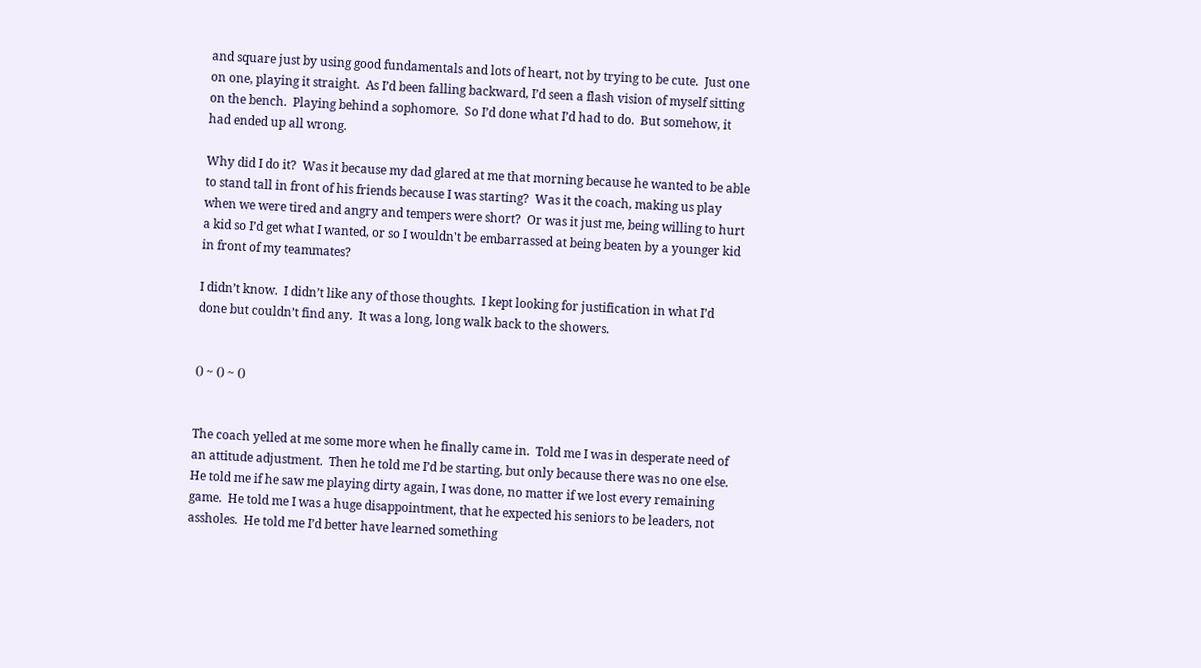and square just by using good fundamentals and lots of heart, not by trying to be cute.  Just one on one, playing it straight.  As I’d been falling backward, I’d seen a flash vision of myself sitting on the bench.  Playing behind a sophomore.  So I’d done what I’d had to do.  But somehow, it had ended up all wrong.

Why did I do it?  Was it because my dad glared at me that morning because he wanted to be able to stand tall in front of his friends because I was starting?  Was it the coach, making us play when we were tired and angry and tempers were short?  Or was it just me, being willing to hurt a kid so I’d get what I wanted, or so I wouldn't be embarrassed at being beaten by a younger kid in front of my teammates?

I didn’t know.  I didn’t like any of those thoughts.  I kept looking for justification in what I’d done but couldn’t find any.  It was a long, long walk back to the showers.


() ~ () ~ ()


The coach yelled at me some more when he finally came in.  Told me I was in desperate need of an attitude adjustment.  Then he told me I’d be starting, but only because there was no one else.  He told me if he saw me playing dirty again, I was done, no matter if we lost every remaining game.  He told me I was a huge disappointment, that he expected his seniors to be leaders, not assholes.  He told me I’d better have learned something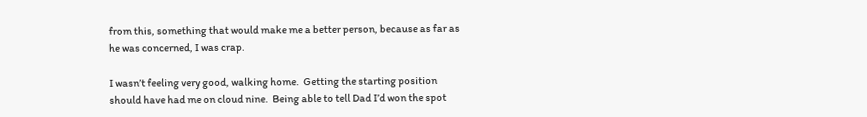from this, something that would make me a better person, because as far as he was concerned, I was crap.

I wasn’t feeling very good, walking home.  Getting the starting position should have had me on cloud nine.  Being able to tell Dad I’d won the spot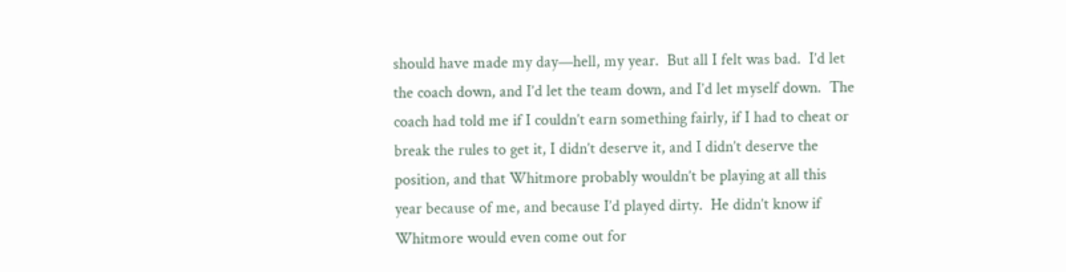should have made my day—hell, my year.  But all I felt was bad.  I’d let the coach down, and I’d let the team down, and I’d let myself down.  The coach had told me if I couldn’t earn something fairly, if I had to cheat or break the rules to get it, I didn’t deserve it, and I didn’t deserve the position, and that Whitmore probably wouldn’t be playing at all this year because of me, and because I’d played dirty.  He didn’t know if Whitmore would even come out for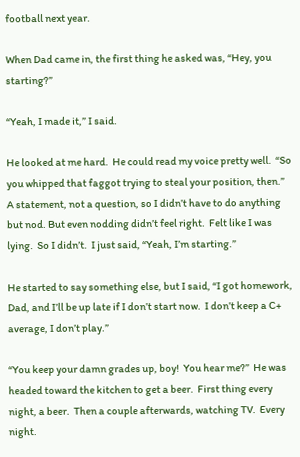football next year.

When Dad came in, the first thing he asked was, “Hey, you starting?”

“Yeah, I made it,” I said.

He looked at me hard.  He could read my voice pretty well.  “So you whipped that faggot trying to steal your position, then.”  A statement, not a question, so I didn’t have to do anything but nod. But even nodding didn’t feel right.  Felt like I was lying.  So I didn’t.  I just said, “Yeah, I’m starting.”

He started to say something else, but I said, “I got homework, Dad, and I’ll be up late if I don’t start now.  I don’t keep a C+ average, I don’t play.”

“You keep your damn grades up, boy!  You hear me?”  He was headed toward the kitchen to get a beer.  First thing every night, a beer.  Then a couple afterwards, watching TV.  Every night.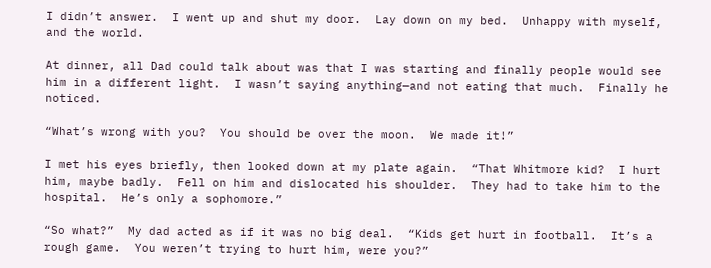I didn’t answer.  I went up and shut my door.  Lay down on my bed.  Unhappy with myself, and the world.

At dinner, all Dad could talk about was that I was starting and finally people would see him in a different light.  I wasn’t saying anything—and not eating that much.  Finally he noticed.

“What’s wrong with you?  You should be over the moon.  We made it!”

I met his eyes briefly, then looked down at my plate again.  “That Whitmore kid?  I hurt him, maybe badly.  Fell on him and dislocated his shoulder.  They had to take him to the hospital.  He’s only a sophomore.”

“So what?”  My dad acted as if it was no big deal.  “Kids get hurt in football.  It’s a rough game.  You weren’t trying to hurt him, were you?”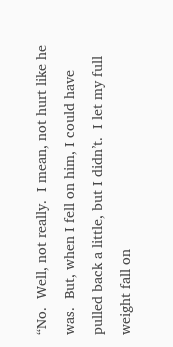“No.  Well, not really.  I mean, not hurt like he was.  But, when I fell on him, I could have pulled back a little, but I didn’t.  I let my full weight fall on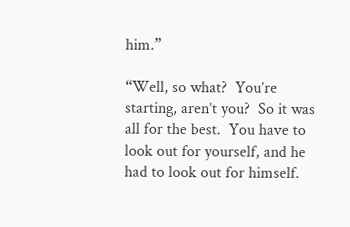him.”

“Well, so what?  You’re starting, aren’t you?  So it was all for the best.  You have to look out for yourself, and he had to look out for himself.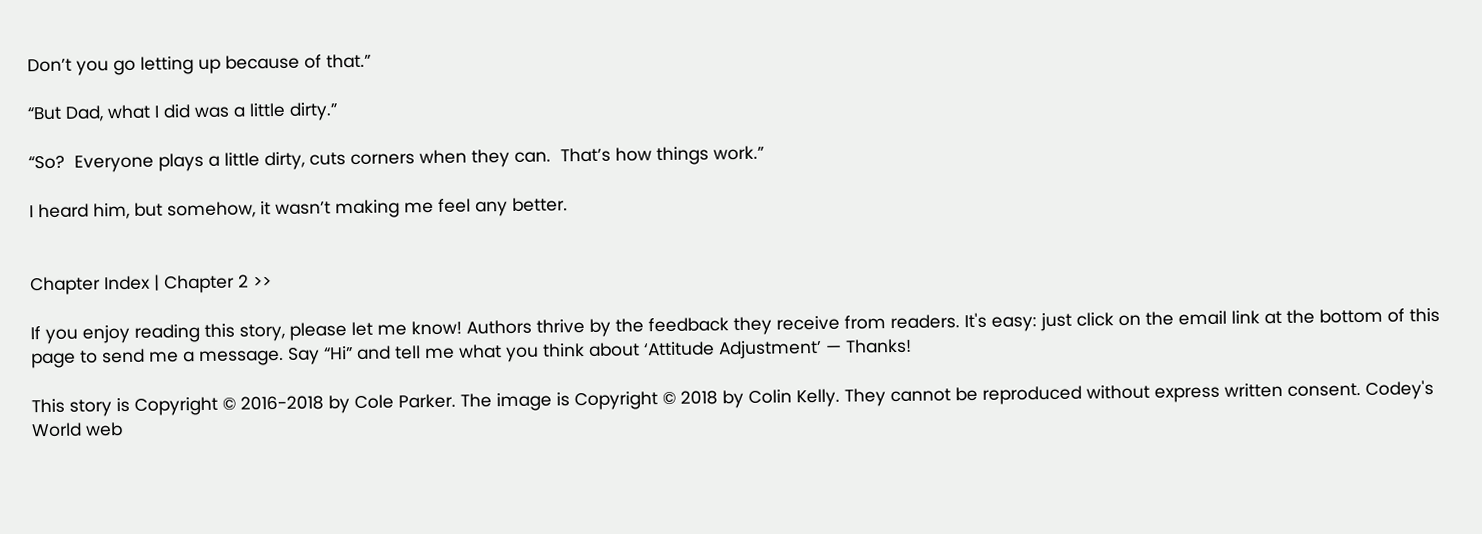Don’t you go letting up because of that.”

“But Dad, what I did was a little dirty.”

“So?  Everyone plays a little dirty, cuts corners when they can.  That’s how things work.”

I heard him, but somehow, it wasn’t making me feel any better.


Chapter Index | Chapter 2 >>

If you enjoy reading this story, please let me know! Authors thrive by the feedback they receive from readers. It's easy: just click on the email link at the bottom of this page to send me a message. Say “Hi” and tell me what you think about ‘Attitude Adjustment’ — Thanks!

This story is Copyright © 2016-2018 by Cole Parker. The image is Copyright © 2018 by Colin Kelly. They cannot be reproduced without express written consent. Codey's World web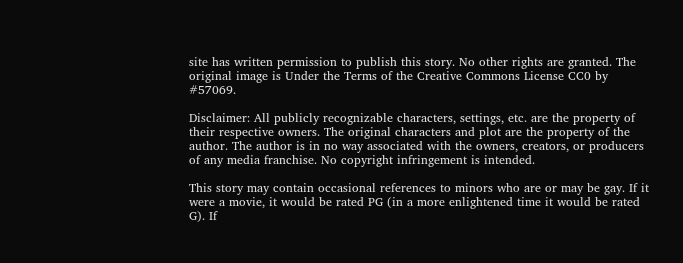site has written permission to publish this story. No other rights are granted. The original image is Under the Terms of the Creative Commons License CC0 by #57069.

Disclaimer: All publicly recognizable characters, settings, etc. are the property of their respective owners. The original characters and plot are the property of the author. The author is in no way associated with the owners, creators, or producers of any media franchise. No copyright infringement is intended.

This story may contain occasional references to minors who are or may be gay. If it were a movie, it would be rated PG (in a more enlightened time it would be rated G). If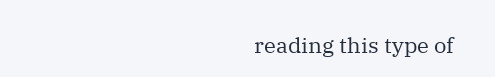reading this type of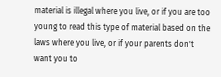material is illegal where you live, or if you are too young to read this type of material based on the laws where you live, or if your parents don't want you to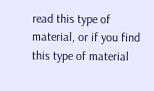read this type of material, or if you find this type of material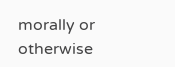morally or otherwise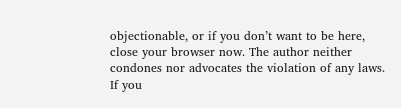objectionable, or if you don’t want to be here, close your browser now. The author neither condones nor advocates the violation of any laws. If you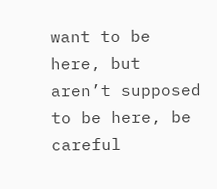want to be here, but aren’t supposed to be here, be careful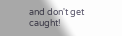and don't get caught!